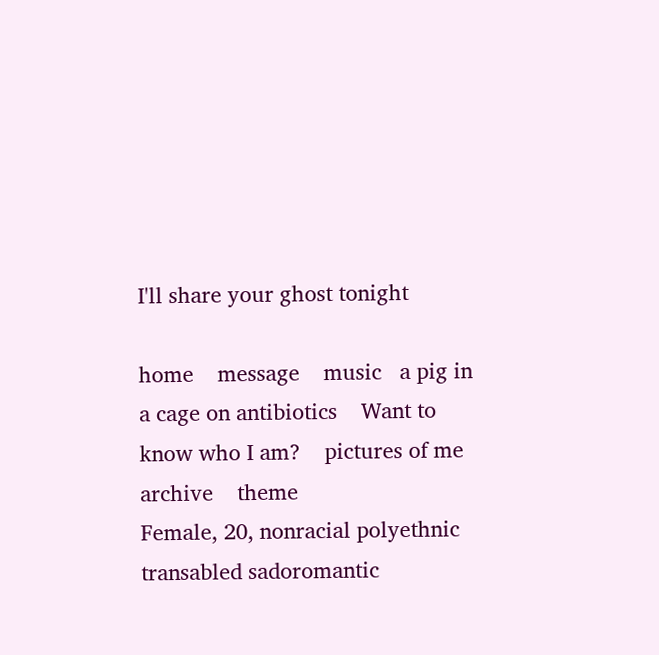I'll share your ghost tonight

home    message    music   a pig in a cage on antibiotics    Want to know who I am?    pictures of me    archive    theme
Female, 20, nonracial polyethnic transabled sadoromantic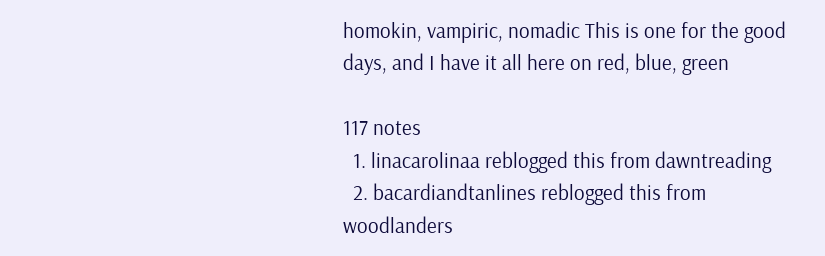homokin, vampiric, nomadic This is one for the good days, and I have it all here on red, blue, green

117 notes
  1. linacarolinaa reblogged this from dawntreading
  2. bacardiandtanlines reblogged this from woodlanders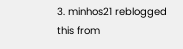3. minhos21 reblogged this from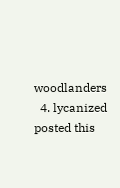woodlanders
  4. lycanized posted this